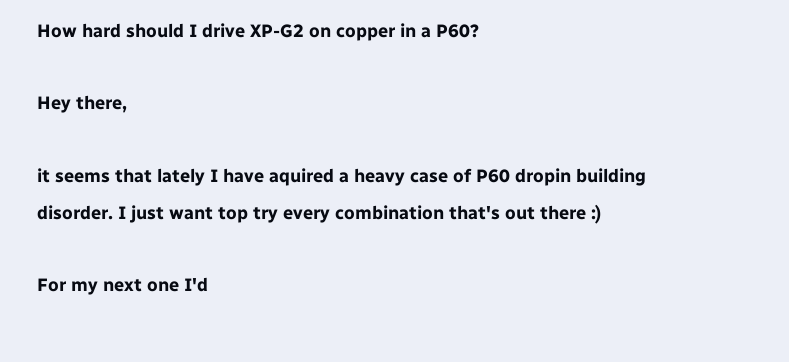How hard should I drive XP-G2 on copper in a P60?

Hey there,

it seems that lately I have aquired a heavy case of P60 dropin building disorder. I just want top try every combination that's out there :)

For my next one I'd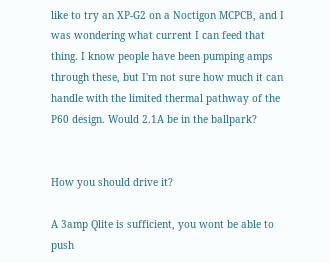like to try an XP-G2 on a Noctigon MCPCB, and I was wondering what current I can feed that thing. I know people have been pumping amps through these, but I'm not sure how much it can handle with the limited thermal pathway of the P60 design. Would 2.1A be in the ballpark?


How you should drive it?

A 3amp Qlite is sufficient, you wont be able to push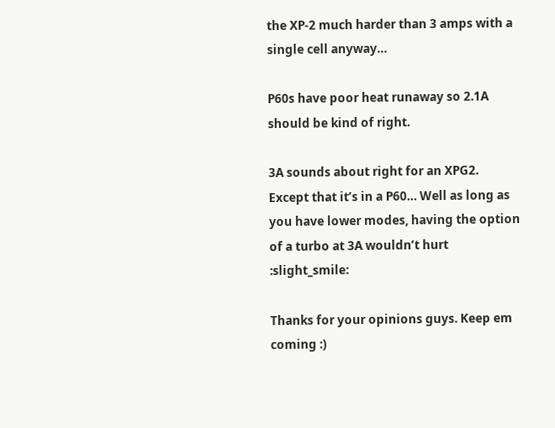the XP-2 much harder than 3 amps with a single cell anyway…

P60s have poor heat runaway so 2.1A should be kind of right.

3A sounds about right for an XPG2. Except that it’s in a P60… Well as long as you have lower modes, having the option of a turbo at 3A wouldn’t hurt :slight_smile:

Thanks for your opinions guys. Keep em coming :)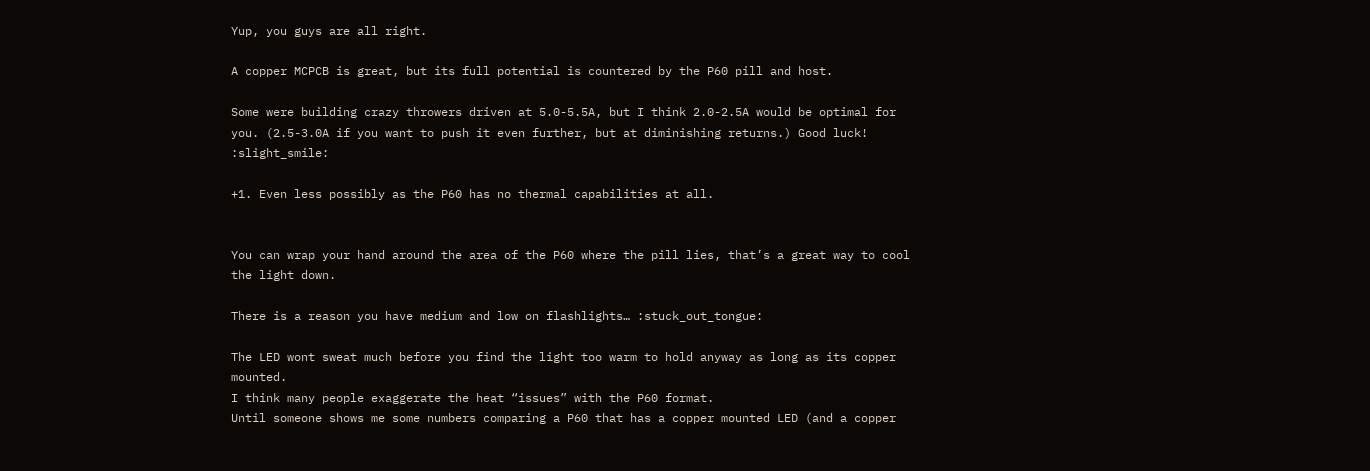Yup, you guys are all right.

A copper MCPCB is great, but its full potential is countered by the P60 pill and host.

Some were building crazy throwers driven at 5.0-5.5A, but I think 2.0-2.5A would be optimal for you. (2.5-3.0A if you want to push it even further, but at diminishing returns.) Good luck! :slight_smile:

+1. Even less possibly as the P60 has no thermal capabilities at all.


You can wrap your hand around the area of the P60 where the pill lies, that’s a great way to cool the light down.

There is a reason you have medium and low on flashlights… :stuck_out_tongue:

The LED wont sweat much before you find the light too warm to hold anyway as long as its copper mounted.
I think many people exaggerate the heat “issues” with the P60 format.
Until someone shows me some numbers comparing a P60 that has a copper mounted LED (and a copper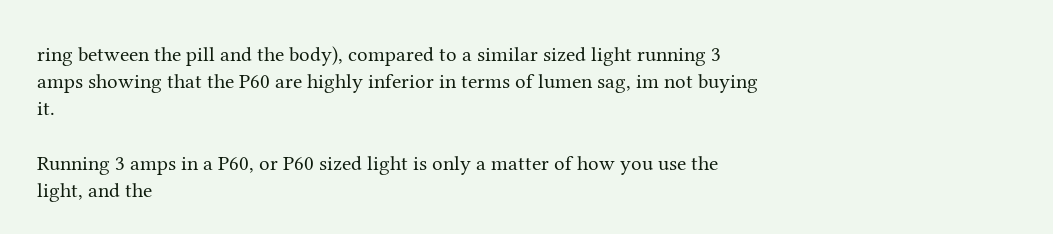ring between the pill and the body), compared to a similar sized light running 3 amps showing that the P60 are highly inferior in terms of lumen sag, im not buying it.

Running 3 amps in a P60, or P60 sized light is only a matter of how you use the light, and the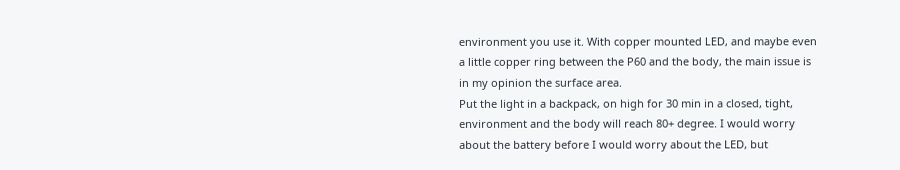environment you use it. With copper mounted LED, and maybe even a little copper ring between the P60 and the body, the main issue is in my opinion the surface area.
Put the light in a backpack, on high for 30 min in a closed, tight, environment and the body will reach 80+ degree. I would worry about the battery before I would worry about the LED, but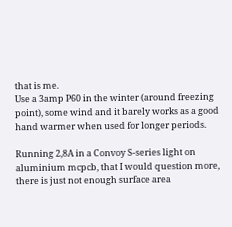that is me.
Use a 3amp P60 in the winter (around freezing point), some wind and it barely works as a good hand warmer when used for longer periods.

Running 2,8A in a Convoy S-series light on aluminium mcpcb, that I would question more, there is just not enough surface area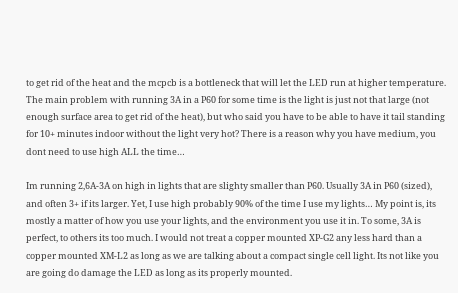to get rid of the heat and the mcpcb is a bottleneck that will let the LED run at higher temperature. The main problem with running 3A in a P60 for some time is the light is just not that large (not enough surface area to get rid of the heat), but who said you have to be able to have it tail standing for 10+ minutes indoor without the light very hot? There is a reason why you have medium, you dont need to use high ALL the time…

Im running 2,6A-3A on high in lights that are slighty smaller than P60. Usually 3A in P60 (sized), and often 3+ if its larger. Yet, I use high probably 90% of the time I use my lights… My point is, its mostly a matter of how you use your lights, and the environment you use it in. To some, 3A is perfect, to others its too much. I would not treat a copper mounted XP-G2 any less hard than a copper mounted XM-L2 as long as we are talking about a compact single cell light. Its not like you are going do damage the LED as long as its properly mounted.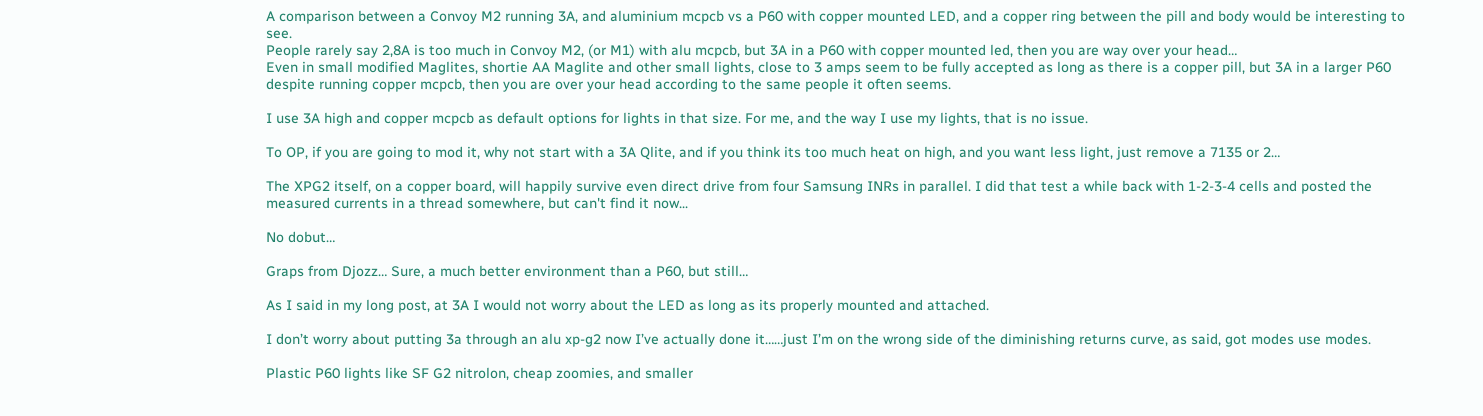A comparison between a Convoy M2 running 3A, and aluminium mcpcb vs a P60 with copper mounted LED, and a copper ring between the pill and body would be interesting to see.
People rarely say 2,8A is too much in Convoy M2, (or M1) with alu mcpcb, but 3A in a P60 with copper mounted led, then you are way over your head…
Even in small modified Maglites, shortie AA Maglite and other small lights, close to 3 amps seem to be fully accepted as long as there is a copper pill, but 3A in a larger P60 despite running copper mcpcb, then you are over your head according to the same people it often seems.

I use 3A high and copper mcpcb as default options for lights in that size. For me, and the way I use my lights, that is no issue.

To OP, if you are going to mod it, why not start with a 3A Qlite, and if you think its too much heat on high, and you want less light, just remove a 7135 or 2…

The XPG2 itself, on a copper board, will happily survive even direct drive from four Samsung INRs in parallel. I did that test a while back with 1-2-3-4 cells and posted the measured currents in a thread somewhere, but can't find it now...

No dobut…

Graps from Djozz… Sure, a much better environment than a P60, but still…

As I said in my long post, at 3A I would not worry about the LED as long as its properly mounted and attached.

I don’t worry about putting 3a through an alu xp-g2 now I’ve actually done it……just I’m on the wrong side of the diminishing returns curve, as said, got modes use modes.

Plastic P60 lights like SF G2 nitrolon, cheap zoomies, and smaller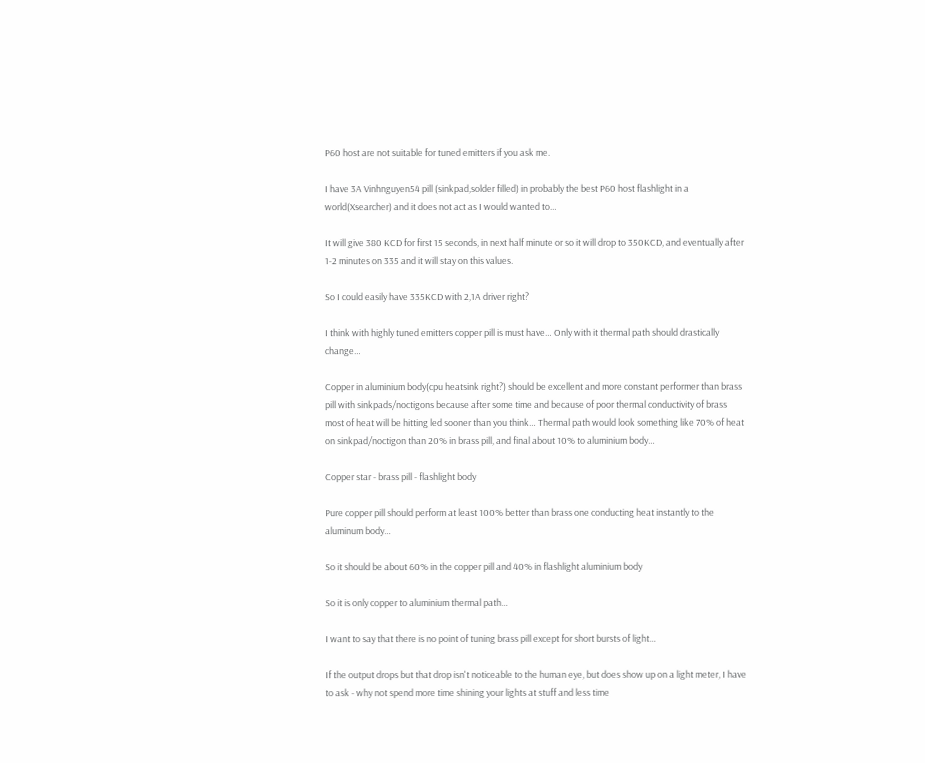P60 host are not suitable for tuned emitters if you ask me.

I have 3A Vinhnguyen54 pill (sinkpad,solder filled) in probably the best P60 host flashlight in a world(Xsearcher) and it does not act as I would wanted to…

It will give 380 KCD for first 15 seconds, in next half minute or so it will drop to 350KCD, and eventually after 1-2 minutes on 335 and it will stay on this values.

So I could easily have 335KCD with 2,1A driver right?

I think with highly tuned emitters copper pill is must have… Only with it thermal path should drastically change…

Copper in aluminium body(cpu heatsink right?) should be excellent and more constant performer than brass pill with sinkpads/noctigons because after some time and because of poor thermal conductivity of brass most of heat will be hitting led sooner than you think… Thermal path would look something like 70% of heat on sinkpad/noctigon than 20% in brass pill, and final about 10% to aluminium body…

Copper star - brass pill - flashlight body

Pure copper pill should perform at least 100% better than brass one conducting heat instantly to the aluminum body…

So it should be about 60% in the copper pill and 40% in flashlight aluminium body

So it is only copper to aluminium thermal path…

I want to say that there is no point of tuning brass pill except for short bursts of light…

If the output drops but that drop isn't noticeable to the human eye, but does show up on a light meter, I have to ask - why not spend more time shining your lights at stuff and less time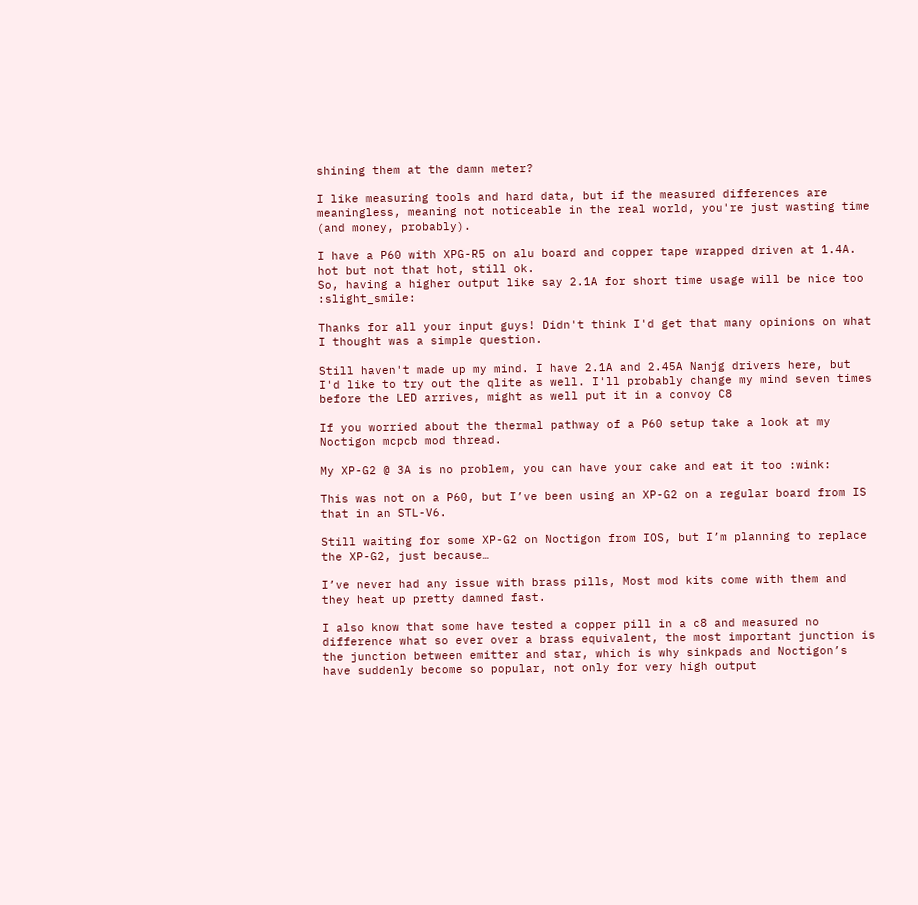shining them at the damn meter?

I like measuring tools and hard data, but if the measured differences are meaningless, meaning not noticeable in the real world, you're just wasting time (and money, probably).

I have a P60 with XPG-R5 on alu board and copper tape wrapped driven at 1.4A. hot but not that hot, still ok.
So, having a higher output like say 2.1A for short time usage will be nice too :slight_smile:

Thanks for all your input guys! Didn't think I'd get that many opinions on what I thought was a simple question.

Still haven't made up my mind. I have 2.1A and 2.45A Nanjg drivers here, but I'd like to try out the qlite as well. I'll probably change my mind seven times before the LED arrives, might as well put it in a convoy C8

If you worried about the thermal pathway of a P60 setup take a look at my Noctigon mcpcb mod thread.

My XP-G2 @ 3A is no problem, you can have your cake and eat it too :wink:

This was not on a P60, but I’ve been using an XP-G2 on a regular board from IS that in an STL-V6.

Still waiting for some XP-G2 on Noctigon from IOS, but I’m planning to replace the XP-G2, just because…

I’ve never had any issue with brass pills, Most mod kits come with them and they heat up pretty damned fast.

I also know that some have tested a copper pill in a c8 and measured no difference what so ever over a brass equivalent, the most important junction is the junction between emitter and star, which is why sinkpads and Noctigon’s have suddenly become so popular, not only for very high output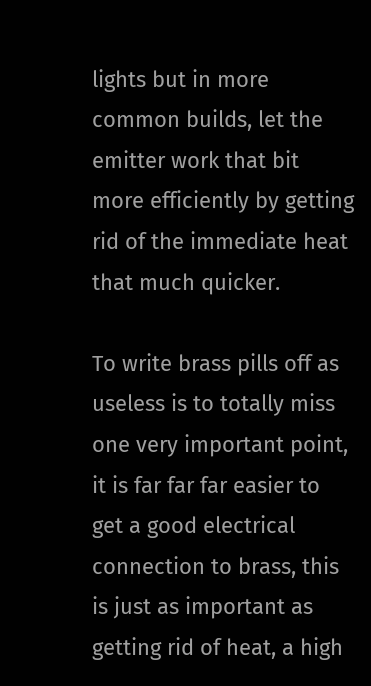lights but in more common builds, let the emitter work that bit more efficiently by getting rid of the immediate heat that much quicker.

To write brass pills off as useless is to totally miss one very important point, it is far far far easier to get a good electrical connection to brass, this is just as important as getting rid of heat, a high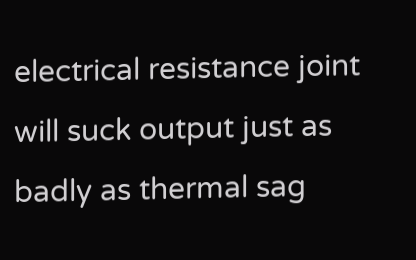electrical resistance joint will suck output just as badly as thermal sag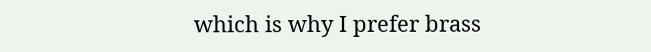which is why I prefer brass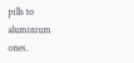pills to aluminium ones.